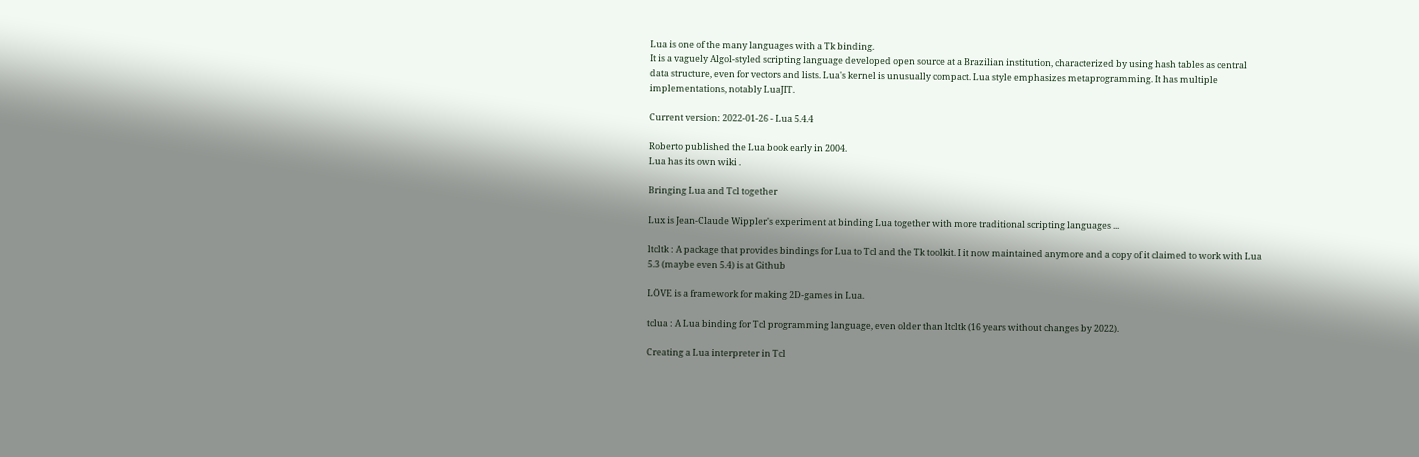Lua is one of the many languages with a Tk binding.
It is a vaguely Algol-styled scripting language developed open source at a Brazilian institution, characterized by using hash tables as central data structure, even for vectors and lists. Lua's kernel is unusually compact. Lua style emphasizes metaprogramming. It has multiple implementations, notably LuaJIT.

Current version: 2022-01-26 - Lua 5.4.4

Roberto published the Lua book early in 2004.
Lua has its own wiki .

Bringing Lua and Tcl together

Lux is Jean-Claude Wippler's experiment at binding Lua together with more traditional scripting languages ...

ltcltk : A package that provides bindings for Lua to Tcl and the Tk toolkit. I it now maintained anymore and a copy of it claimed to work with Lua 5.3 (maybe even 5.4) is at Github

LÖVE is a framework for making 2D-games in Lua.

tclua : A Lua binding for Tcl programming language, even older than ltcltk (16 years without changes by 2022).

Creating a Lua interpreter in Tcl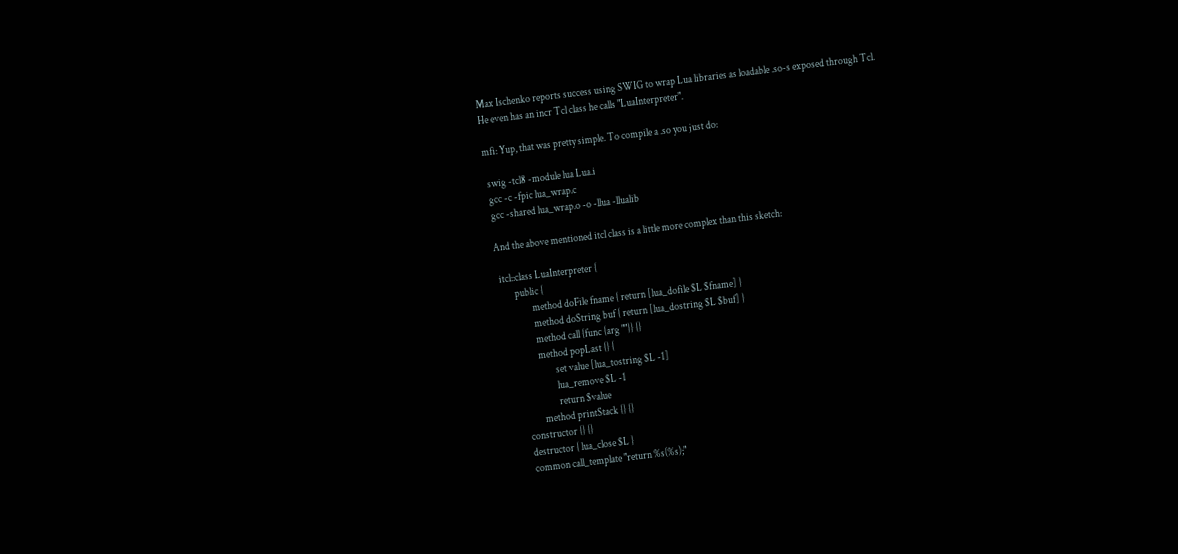Max Ischenko reports success using SWIG to wrap Lua libraries as loadable .so-s exposed through Tcl.
He even has an incr Tcl class he calls "LuaInterpreter".

mfi: Yup, that was pretty simple. To compile a .so you just do:

 swig -tcl8 -module lua Lua.i
 gcc -c -fpic lua_wrap.c
 gcc -shared lua_wrap.o -o -llua -llualib

And the above mentioned itcl class is a little more complex than this sketch:

 itcl::class LuaInterpreter {
        public {
                method doFile fname { return [lua_dofile $L $fname] }
                method doString buf { return [lua_dostring $L $buf] }
                method call {func {arg ""}} {}
                method popLast {} {
                        set value [lua_tostring $L -1]
                        lua_remove $L -1
                        return $value
                method printStack {} {}
        constructor {} {}
        destructor { lua_close $L }
        common call_template "return %s(%s);"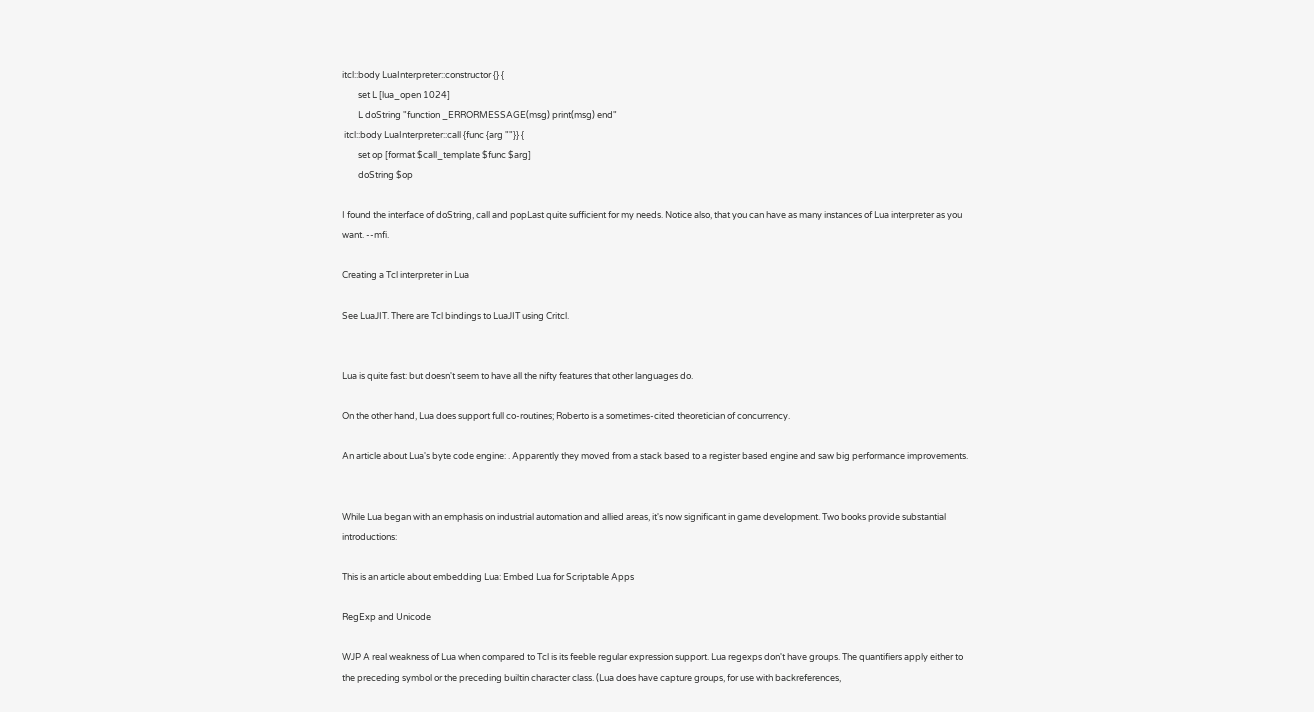itcl::body LuaInterpreter::constructor {} {
        set L [lua_open 1024]
        L doString "function _ERRORMESSAGE(msg) print(msg) end"
 itcl::body LuaInterpreter::call {func {arg ""}} {
        set op [format $call_template $func $arg]
        doString $op

I found the interface of doString, call and popLast quite sufficient for my needs. Notice also, that you can have as many instances of Lua interpreter as you want. --mfi.

Creating a Tcl interpreter in Lua

See LuaJIT. There are Tcl bindings to LuaJIT using Critcl.


Lua is quite fast: but doesn't seem to have all the nifty features that other languages do.

On the other hand, Lua does support full co-routines; Roberto is a sometimes-cited theoretician of concurrency.

An article about Lua's byte code engine: . Apparently they moved from a stack based to a register based engine and saw big performance improvements.


While Lua began with an emphasis on industrial automation and allied areas, it's now significant in game development. Two books provide substantial introductions:

This is an article about embedding Lua: Embed Lua for Scriptable Apps

RegExp and Unicode

WJP A real weakness of Lua when compared to Tcl is its feeble regular expression support. Lua regexps don't have groups. The quantifiers apply either to the preceding symbol or the preceding builtin character class. (Lua does have capture groups, for use with backreferences,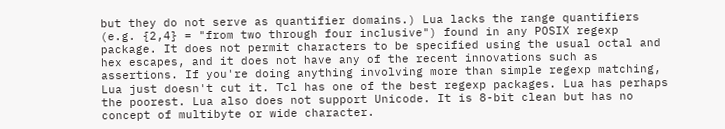but they do not serve as quantifier domains.) Lua lacks the range quantifiers (e.g. {2,4} = "from two through four inclusive") found in any POSIX regexp package. It does not permit characters to be specified using the usual octal and hex escapes, and it does not have any of the recent innovations such as assertions. If you're doing anything involving more than simple regexp matching, Lua just doesn't cut it. Tcl has one of the best regexp packages. Lua has perhaps the poorest. Lua also does not support Unicode. It is 8-bit clean but has no concept of multibyte or wide character.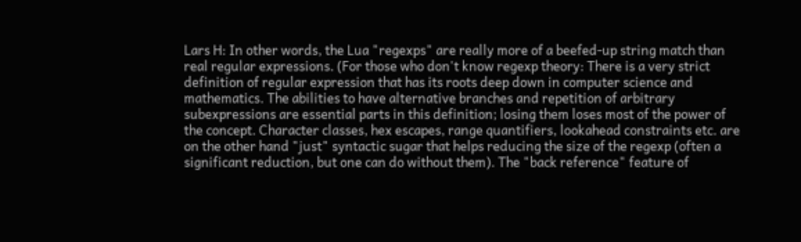Lars H: In other words, the Lua "regexps" are really more of a beefed-up string match than real regular expressions. (For those who don't know regexp theory: There is a very strict definition of regular expression that has its roots deep down in computer science and mathematics. The abilities to have alternative branches and repetition of arbitrary subexpressions are essential parts in this definition; losing them loses most of the power of the concept. Character classes, hex escapes, range quantifiers, lookahead constraints etc. are on the other hand "just" syntactic sugar that helps reducing the size of the regexp (often a significant reduction, but one can do without them). The "back reference" feature of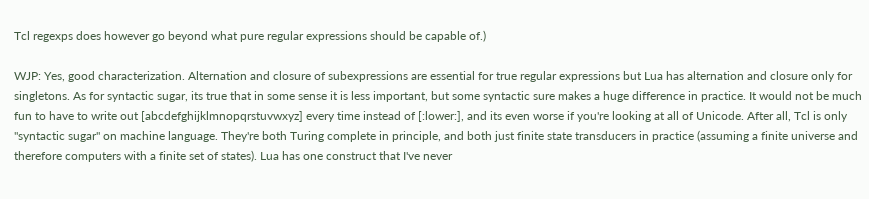Tcl regexps does however go beyond what pure regular expressions should be capable of.)

WJP: Yes, good characterization. Alternation and closure of subexpressions are essential for true regular expressions but Lua has alternation and closure only for singletons. As for syntactic sugar, its true that in some sense it is less important, but some syntactic sure makes a huge difference in practice. It would not be much fun to have to write out [abcdefghijklmnopqrstuvwxyz] every time instead of [:lower:], and its even worse if you're looking at all of Unicode. After all, Tcl is only "syntactic sugar" on machine language. They're both Turing complete in principle, and both just finite state transducers in practice (assuming a finite universe and therefore computers with a finite set of states). Lua has one construct that I've never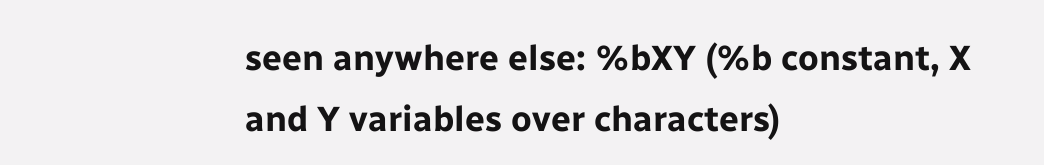seen anywhere else: %bXY (%b constant, X and Y variables over characters)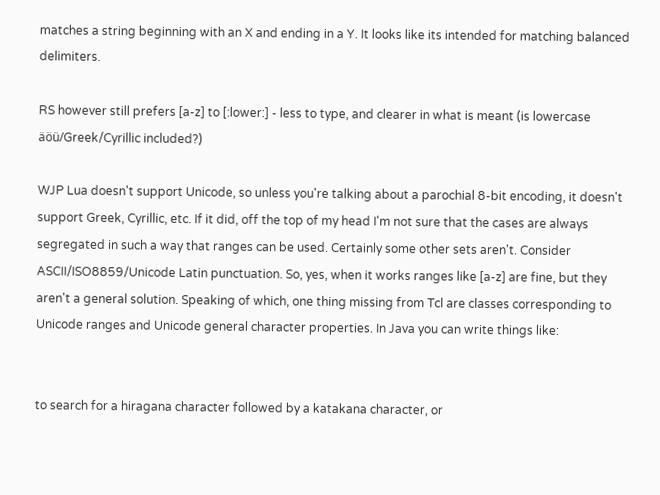matches a string beginning with an X and ending in a Y. It looks like its intended for matching balanced delimiters.

RS however still prefers [a-z] to [:lower:] - less to type, and clearer in what is meant (is lowercase äöü/Greek/Cyrillic included?)

WJP Lua doesn't support Unicode, so unless you're talking about a parochial 8-bit encoding, it doesn't support Greek, Cyrillic, etc. If it did, off the top of my head I'm not sure that the cases are always segregated in such a way that ranges can be used. Certainly some other sets aren't. Consider ASCII/ISO8859/Unicode Latin punctuation. So, yes, when it works ranges like [a-z] are fine, but they aren't a general solution. Speaking of which, one thing missing from Tcl are classes corresponding to Unicode ranges and Unicode general character properties. In Java you can write things like:


to search for a hiragana character followed by a katakana character, or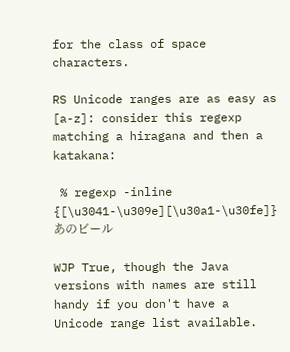for the class of space characters.

RS Unicode ranges are as easy as [a-z]: consider this regexp matching a hiragana and then a katakana:

 % regexp -inline {[\u3041-\u309e][\u30a1-\u30fe]} あのビール

WJP True, though the Java versions with names are still handy if you don't have a Unicode range list available.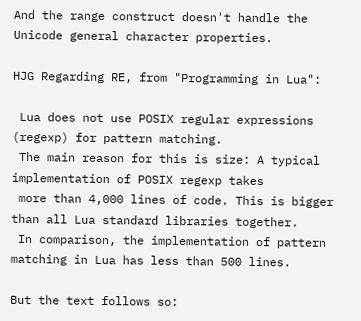And the range construct doesn't handle the Unicode general character properties.

HJG Regarding RE, from "Programming in Lua":

 Lua does not use POSIX regular expressions (regexp) for pattern matching.
 The main reason for this is size: A typical implementation of POSIX regexp takes
 more than 4,000 lines of code. This is bigger than all Lua standard libraries together.
 In comparison, the implementation of pattern matching in Lua has less than 500 lines.

But the text follows so: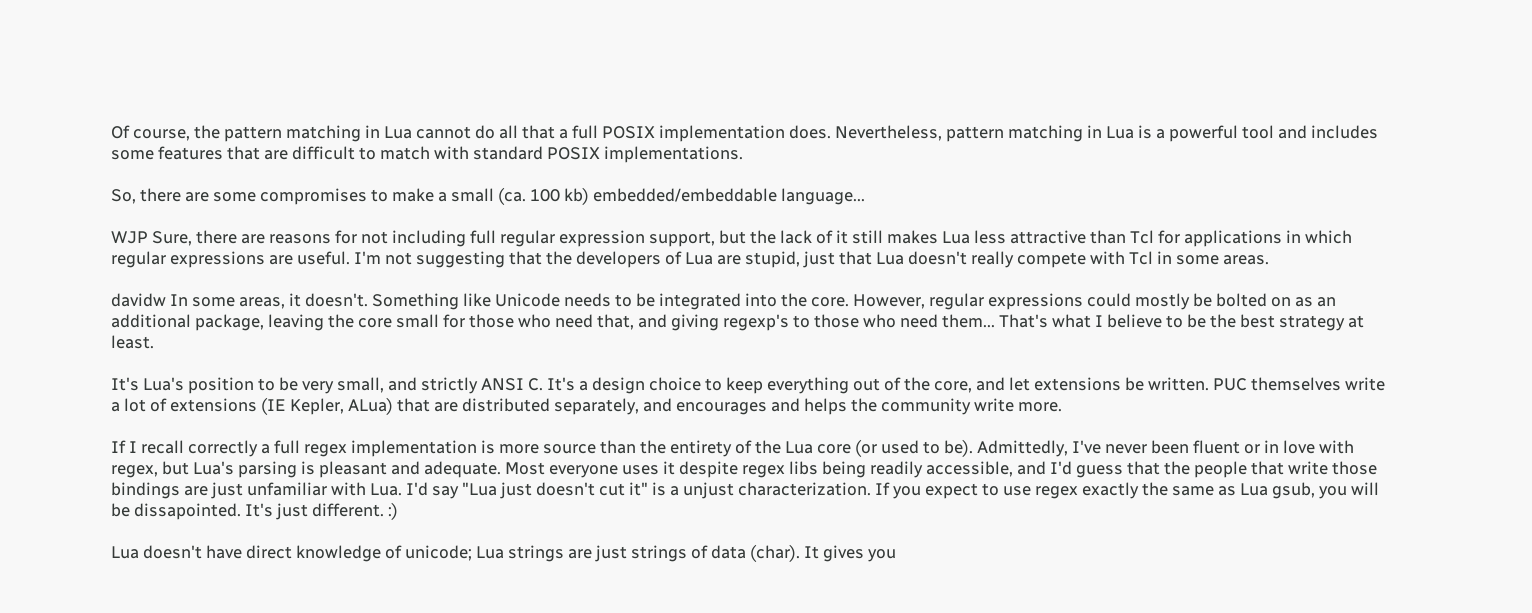Of course, the pattern matching in Lua cannot do all that a full POSIX implementation does. Nevertheless, pattern matching in Lua is a powerful tool and includes some features that are difficult to match with standard POSIX implementations.

So, there are some compromises to make a small (ca. 100 kb) embedded/embeddable language...

WJP Sure, there are reasons for not including full regular expression support, but the lack of it still makes Lua less attractive than Tcl for applications in which regular expressions are useful. I'm not suggesting that the developers of Lua are stupid, just that Lua doesn't really compete with Tcl in some areas.

davidw In some areas, it doesn't. Something like Unicode needs to be integrated into the core. However, regular expressions could mostly be bolted on as an additional package, leaving the core small for those who need that, and giving regexp's to those who need them... That's what I believe to be the best strategy at least.

It's Lua's position to be very small, and strictly ANSI C. It's a design choice to keep everything out of the core, and let extensions be written. PUC themselves write a lot of extensions (IE Kepler, ALua) that are distributed separately, and encourages and helps the community write more.

If I recall correctly a full regex implementation is more source than the entirety of the Lua core (or used to be). Admittedly, I've never been fluent or in love with regex, but Lua's parsing is pleasant and adequate. Most everyone uses it despite regex libs being readily accessible, and I'd guess that the people that write those bindings are just unfamiliar with Lua. I'd say "Lua just doesn't cut it" is a unjust characterization. If you expect to use regex exactly the same as Lua gsub, you will be dissapointed. It's just different. :)

Lua doesn't have direct knowledge of unicode; Lua strings are just strings of data (char). It gives you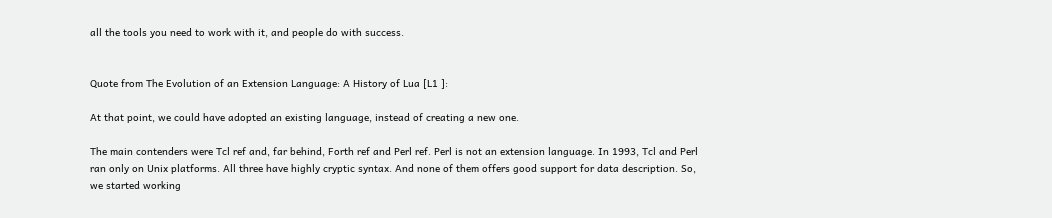all the tools you need to work with it, and people do with success.


Quote from The Evolution of an Extension Language: A History of Lua [L1 ]:

At that point, we could have adopted an existing language, instead of creating a new one.

The main contenders were Tcl ref and, far behind, Forth ref and Perl ref. Perl is not an extension language. In 1993, Tcl and Perl ran only on Unix platforms. All three have highly cryptic syntax. And none of them offers good support for data description. So, we started working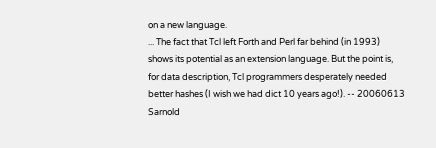on a new language.
... The fact that Tcl left Forth and Perl far behind (in 1993) shows its potential as an extension language. But the point is, for data description, Tcl programmers desperately needed better hashes (I wish we had dict 10 years ago!). -- 20060613 Sarnold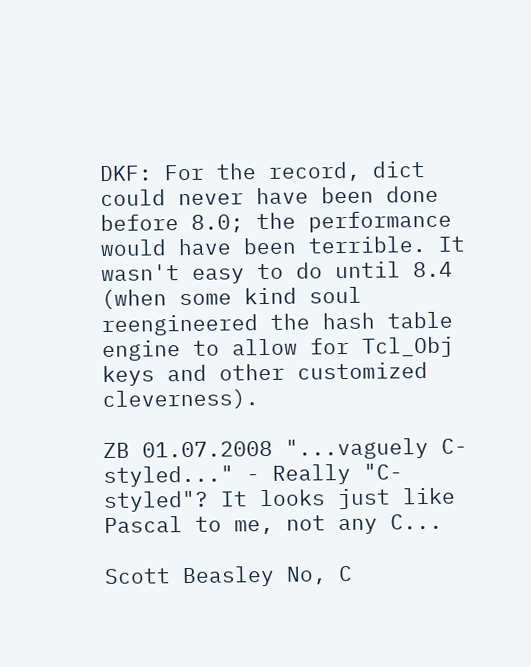DKF: For the record, dict could never have been done before 8.0; the performance would have been terrible. It wasn't easy to do until 8.4 (when some kind soul reengineered the hash table engine to allow for Tcl_Obj keys and other customized cleverness).

ZB 01.07.2008 "...vaguely C-styled..." - Really "C-styled"? It looks just like Pascal to me, not any C...

Scott Beasley No, C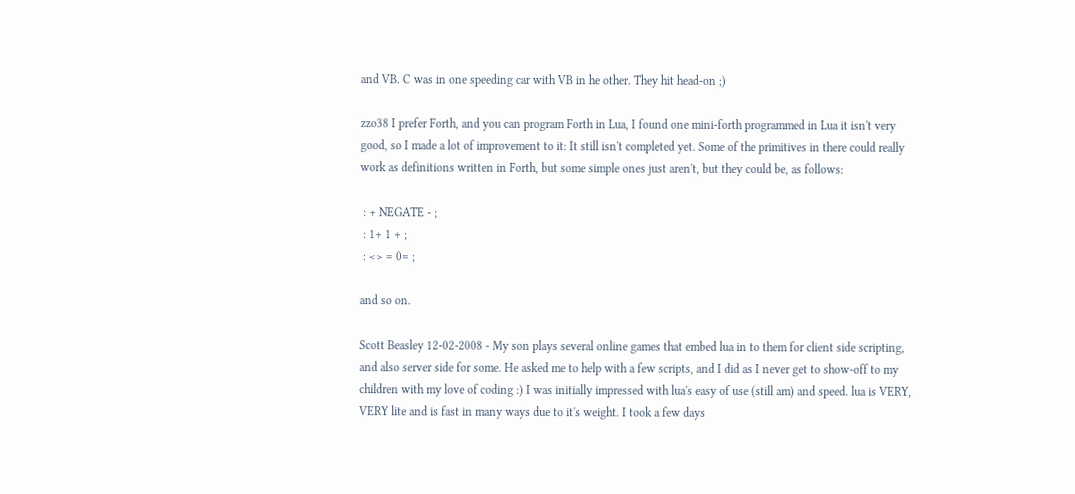and VB. C was in one speeding car with VB in he other. They hit head-on ;)

zzo38 I prefer Forth, and you can program Forth in Lua, I found one mini-forth programmed in Lua it isn't very good, so I made a lot of improvement to it: It still isn't completed yet. Some of the primitives in there could really work as definitions written in Forth, but some simple ones just aren't, but they could be, as follows:

 : + NEGATE - ;
 : 1+ 1 + ;
 : <> = 0= ;

and so on.

Scott Beasley 12-02-2008 - My son plays several online games that embed lua in to them for client side scripting, and also server side for some. He asked me to help with a few scripts, and I did as I never get to show-off to my children with my love of coding :) I was initially impressed with lua's easy of use (still am) and speed. lua is VERY, VERY lite and is fast in many ways due to it's weight. I took a few days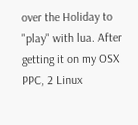over the Holiday to "play" with lua. After getting it on my OSX PPC, 2 Linux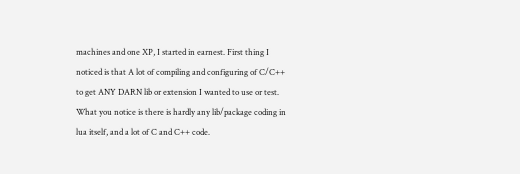machines and one XP, I started in earnest. First thing I noticed is that A lot of compiling and configuring of C/C++ to get ANY DARN lib or extension I wanted to use or test. What you notice is there is hardly any lib/package coding in lua itself, and a lot of C and C++ code.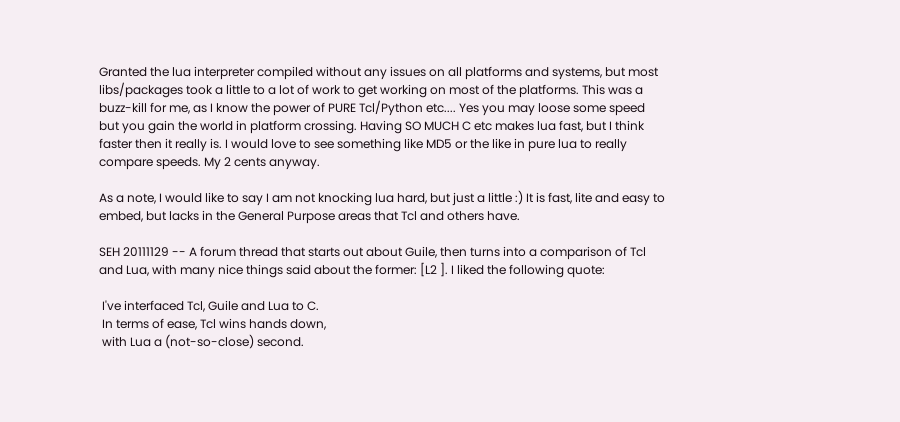Granted the lua interpreter compiled without any issues on all platforms and systems, but most libs/packages took a little to a lot of work to get working on most of the platforms. This was a buzz-kill for me, as I know the power of PURE Tcl/Python etc.... Yes you may loose some speed but you gain the world in platform crossing. Having SO MUCH C etc makes lua fast, but I think faster then it really is. I would love to see something like MD5 or the like in pure lua to really compare speeds. My 2 cents anyway.

As a note, I would like to say I am not knocking lua hard, but just a little :) It is fast, lite and easy to embed, but lacks in the General Purpose areas that Tcl and others have.

SEH 20111129 -- A forum thread that starts out about Guile, then turns into a comparison of Tcl and Lua, with many nice things said about the former: [L2 ]. I liked the following quote:

 I've interfaced Tcl, Guile and Lua to C.
 In terms of ease, Tcl wins hands down,
 with Lua a (not-so-close) second.